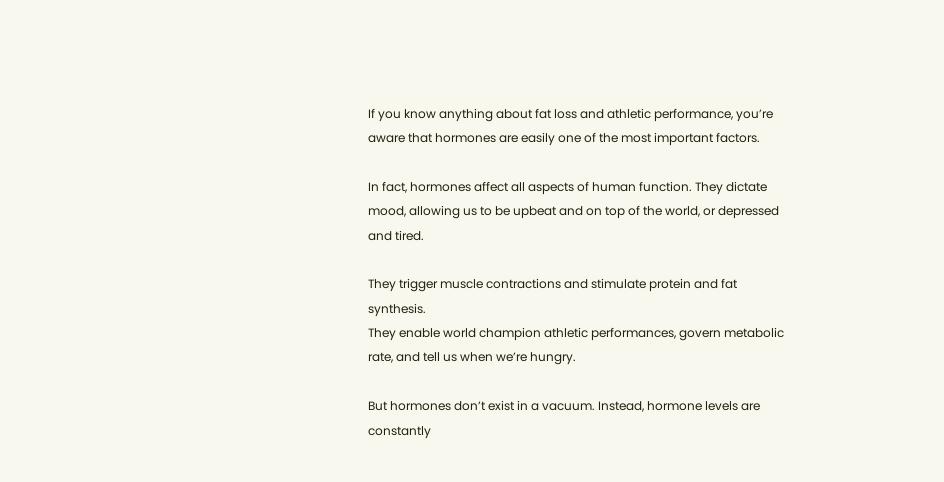If you know anything about fat loss and athletic performance, you’re aware that hormones are easily one of the most important factors.

In fact, hormones affect all aspects of human function. They dictate mood, allowing us to be upbeat and on top of the world, or depressed and tired.

They trigger muscle contractions and stimulate protein and fat synthesis.
They enable world champion athletic performances, govern metabolic rate, and tell us when we’re hungry.

But hormones don’t exist in a vacuum. Instead, hormone levels are constantly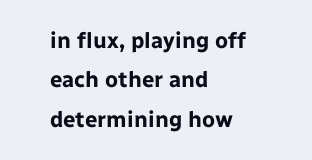in flux, playing off each other and determining how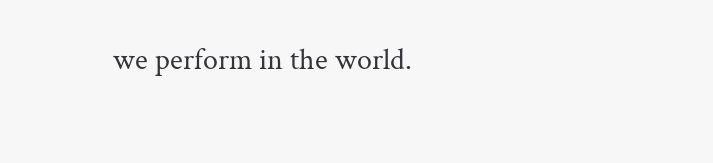we perform in the world.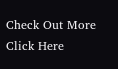Check Out More Click Here